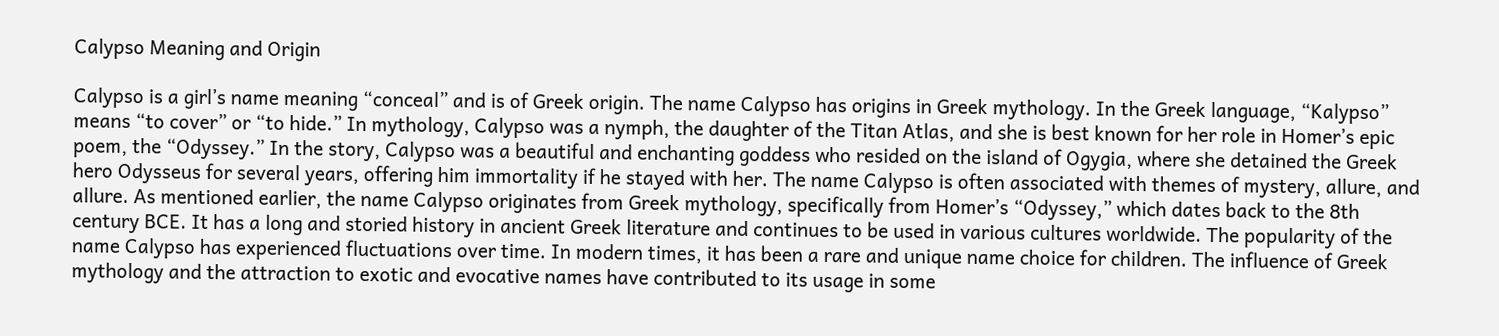Calypso Meaning and Origin

Calypso is a girl’s name meaning “conceal” and is of Greek origin. The name Calypso has origins in Greek mythology. In the Greek language, “Kalypso” means “to cover” or “to hide.” In mythology, Calypso was a nymph, the daughter of the Titan Atlas, and she is best known for her role in Homer’s epic poem, the “Odyssey.” In the story, Calypso was a beautiful and enchanting goddess who resided on the island of Ogygia, where she detained the Greek hero Odysseus for several years, offering him immortality if he stayed with her. The name Calypso is often associated with themes of mystery, allure, and allure. As mentioned earlier, the name Calypso originates from Greek mythology, specifically from Homer’s “Odyssey,” which dates back to the 8th century BCE. It has a long and storied history in ancient Greek literature and continues to be used in various cultures worldwide. The popularity of the name Calypso has experienced fluctuations over time. In modern times, it has been a rare and unique name choice for children. The influence of Greek mythology and the attraction to exotic and evocative names have contributed to its usage in some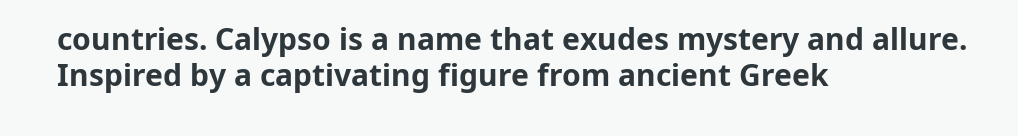countries. Calypso is a name that exudes mystery and allure. Inspired by a captivating figure from ancient Greek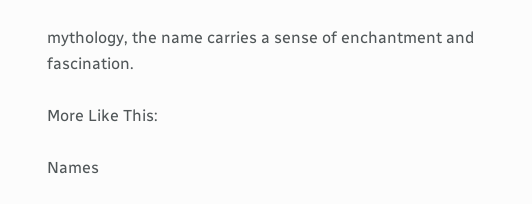mythology, the name carries a sense of enchantment and fascination.

More Like This:

Names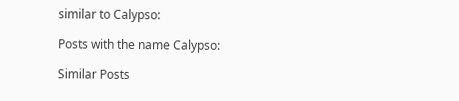similar to Calypso:

Posts with the name Calypso:

Similar Posts